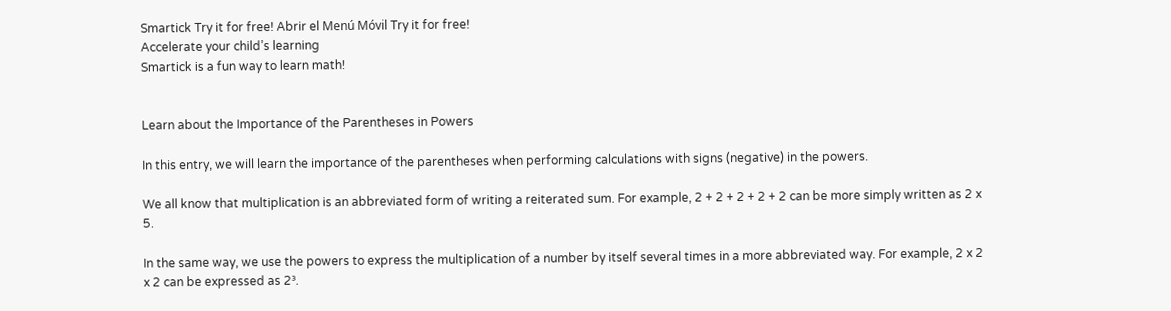Smartick Try it for free! Abrir el Menú Móvil Try it for free!
Accelerate your child’s learning
Smartick is a fun way to learn math!


Learn about the Importance of the Parentheses in Powers

In this entry, we will learn the importance of the parentheses when performing calculations with signs (negative) in the powers.

We all know that multiplication is an abbreviated form of writing a reiterated sum. For example, 2 + 2 + 2 + 2 + 2 can be more simply written as 2 x 5.

In the same way, we use the powers to express the multiplication of a number by itself several times in a more abbreviated way. For example, 2 x 2 x 2 can be expressed as 2³.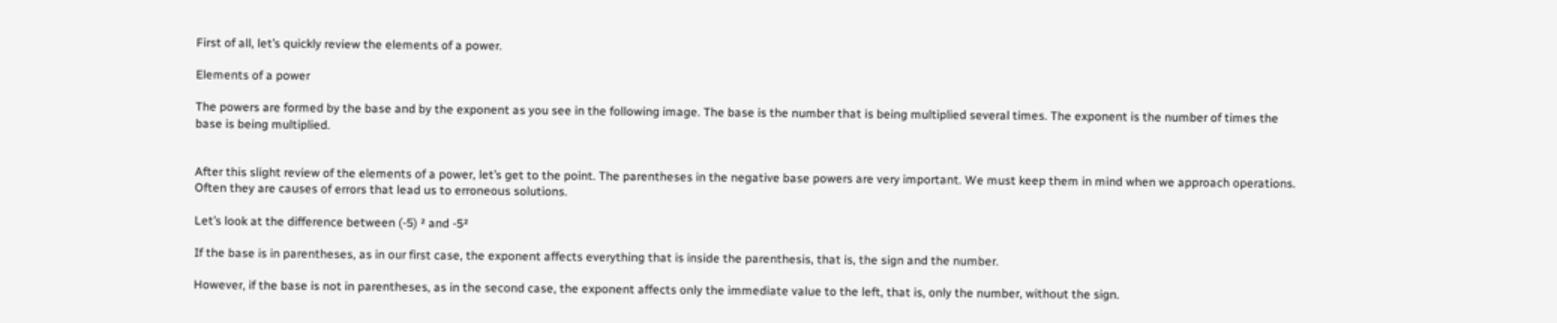First of all, let’s quickly review the elements of a power.

Elements of a power

The powers are formed by the base and by the exponent as you see in the following image. The base is the number that is being multiplied several times. The exponent is the number of times the base is being multiplied.


After this slight review of the elements of a power, let’s get to the point. The parentheses in the negative base powers are very important. We must keep them in mind when we approach operations. Often they are causes of errors that lead us to erroneous solutions.

Let’s look at the difference between (-5) ² and -5²

If the base is in parentheses, as in our first case, the exponent affects everything that is inside the parenthesis, that is, the sign and the number.

However, if the base is not in parentheses, as in the second case, the exponent affects only the immediate value to the left, that is, only the number, without the sign.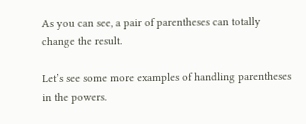As you can see, a pair of parentheses can totally change the result.

Let’s see some more examples of handling parentheses in the powers.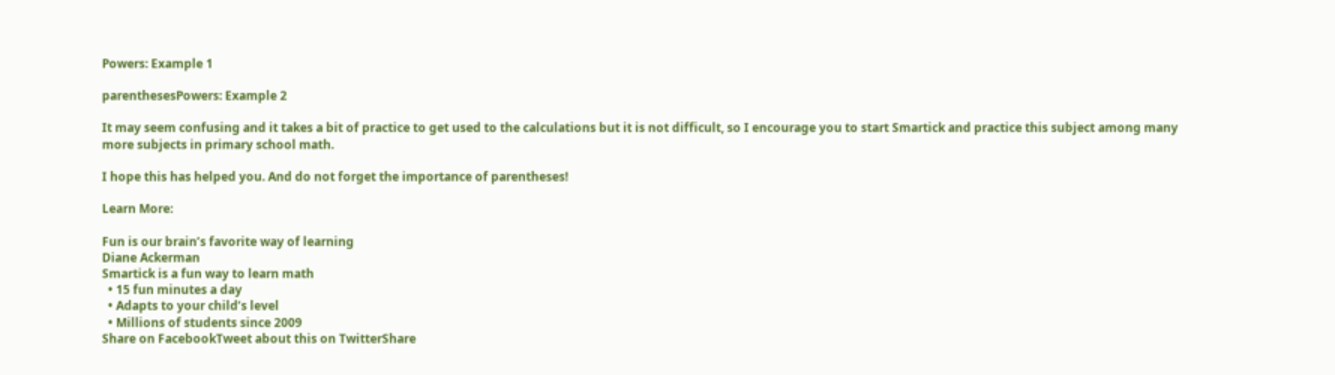Powers: Example 1

parenthesesPowers: Example 2

It may seem confusing and it takes a bit of practice to get used to the calculations but it is not difficult, so I encourage you to start Smartick and practice this subject among many more subjects in primary school math.

I hope this has helped you. And do not forget the importance of parentheses!

Learn More:

Fun is our brain’s favorite way of learning
Diane Ackerman
Smartick is a fun way to learn math
  • 15 fun minutes a day
  • Adapts to your child’s level
  • Millions of students since 2009
Share on FacebookTweet about this on TwitterShare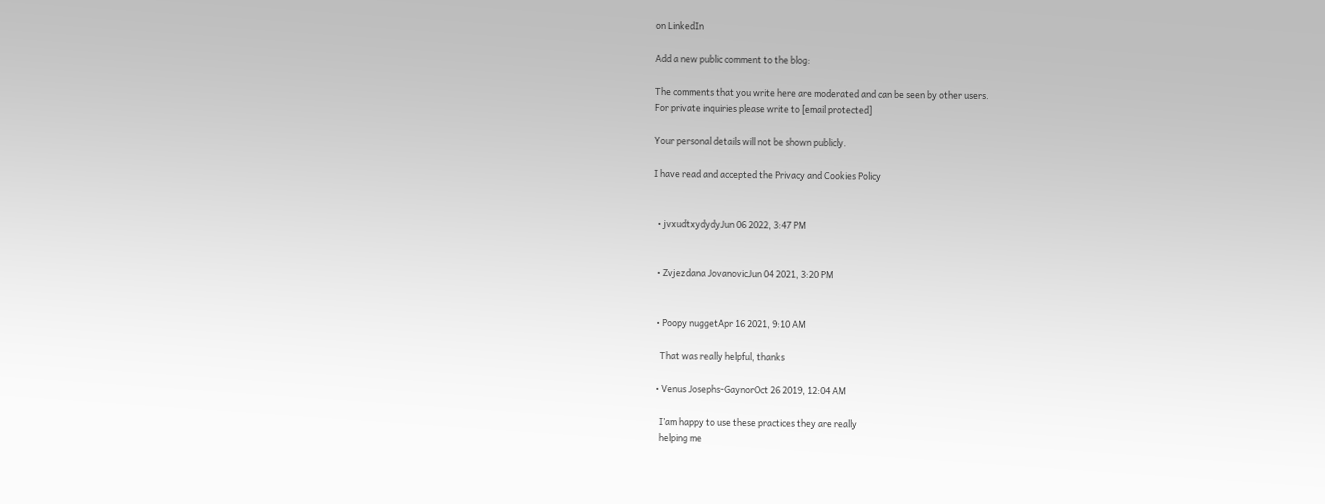on LinkedIn

Add a new public comment to the blog:

The comments that you write here are moderated and can be seen by other users.
For private inquiries please write to [email protected]

Your personal details will not be shown publicly.

I have read and accepted the Privacy and Cookies Policy


  • jvxudtxydydyJun 06 2022, 3:47 PM


  • Zvjezdana JovanovicJun 04 2021, 3:20 PM


  • Poopy nuggetApr 16 2021, 9:10 AM

    That was really helpful, thanks

  • Venus Josephs-GaynorOct 26 2019, 12:04 AM

    I’am happy to use these practices they are really
    helping me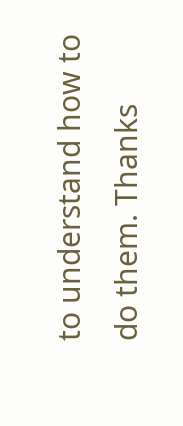to understand how to do them. Thanks